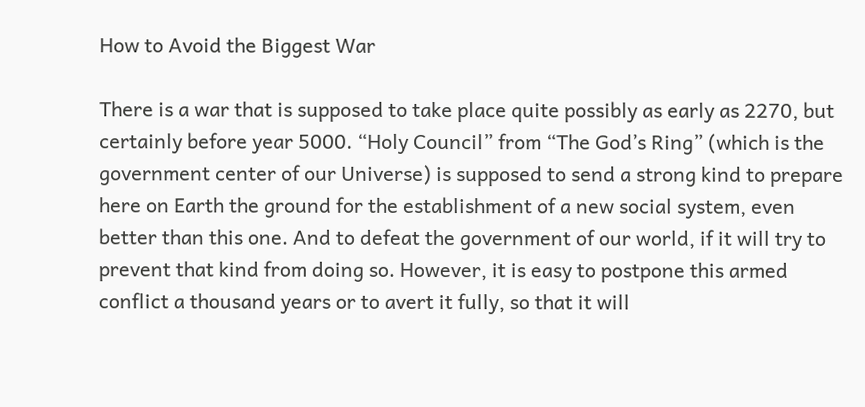How to Avoid the Biggest War

There is a war that is supposed to take place quite possibly as early as 2270, but certainly before year 5000. “Holy Council” from “The God’s Ring” (which is the government center of our Universe) is supposed to send a strong kind to prepare here on Earth the ground for the establishment of a new social system, even better than this one. And to defeat the government of our world, if it will try to prevent that kind from doing so. However, it is easy to postpone this armed conflict a thousand years or to avert it fully, so that it will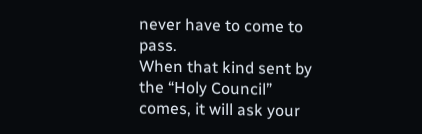never have to come to pass.
When that kind sent by the “Holy Council” comes, it will ask your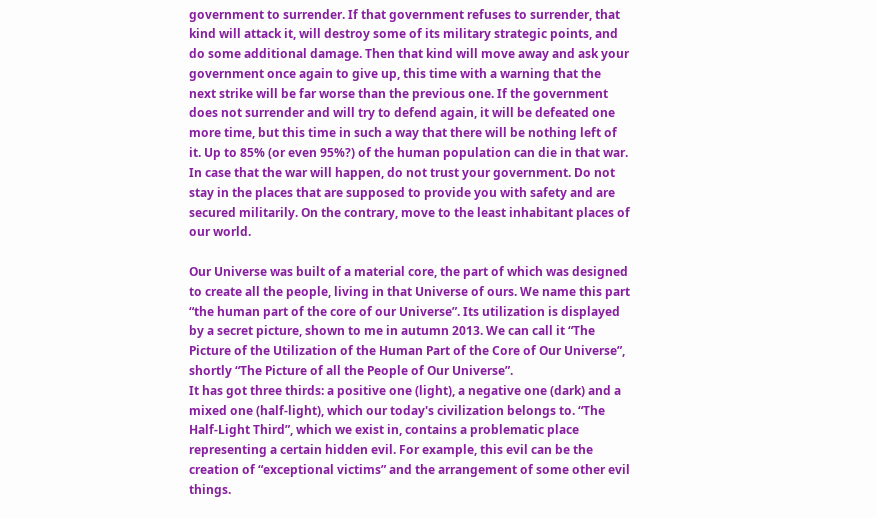government to surrender. If that government refuses to surrender, that kind will attack it, will destroy some of its military strategic points, and do some additional damage. Then that kind will move away and ask your government once again to give up, this time with a warning that the next strike will be far worse than the previous one. If the government does not surrender and will try to defend again, it will be defeated one more time, but this time in such a way that there will be nothing left of it. Up to 85% (or even 95%?) of the human population can die in that war.
In case that the war will happen, do not trust your government. Do not stay in the places that are supposed to provide you with safety and are secured militarily. On the contrary, move to the least inhabitant places of our world.

Our Universe was built of a material core, the part of which was designed to create all the people, living in that Universe of ours. We name this part “the human part of the core of our Universe”. Its utilization is displayed by a secret picture, shown to me in autumn 2013. We can call it “The Picture of the Utilization of the Human Part of the Core of Our Universe”, shortly “The Picture of all the People of Our Universe”.
It has got three thirds: a positive one (light), a negative one (dark) and a mixed one (half-light), which our today's civilization belongs to. “The Half-Light Third”, which we exist in, contains a problematic place representing a certain hidden evil. For example, this evil can be the creation of “exceptional victims” and the arrangement of some other evil things.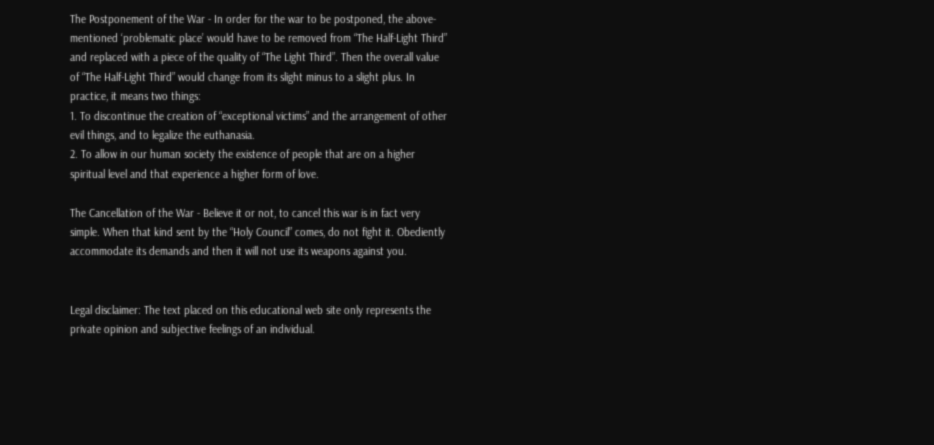The Postponement of the War - In order for the war to be postponed, the above-mentioned ‘problematic place’ would have to be removed from “The Half-Light Third” and replaced with a piece of the quality of “The Light Third”. Then the overall value of “The Half-Light Third” would change from its slight minus to a slight plus. In practice, it means two things:
1. To discontinue the creation of “exceptional victims” and the arrangement of other evil things, and to legalize the euthanasia.
2. To allow in our human society the existence of people that are on a higher spiritual level and that experience a higher form of love.

The Cancellation of the War - Believe it or not, to cancel this war is in fact very simple. When that kind sent by the “Holy Council” comes, do not fight it. Obediently accommodate its demands and then it will not use its weapons against you.


Legal disclaimer: The text placed on this educational web site only represents the private opinion and subjective feelings of an individual.